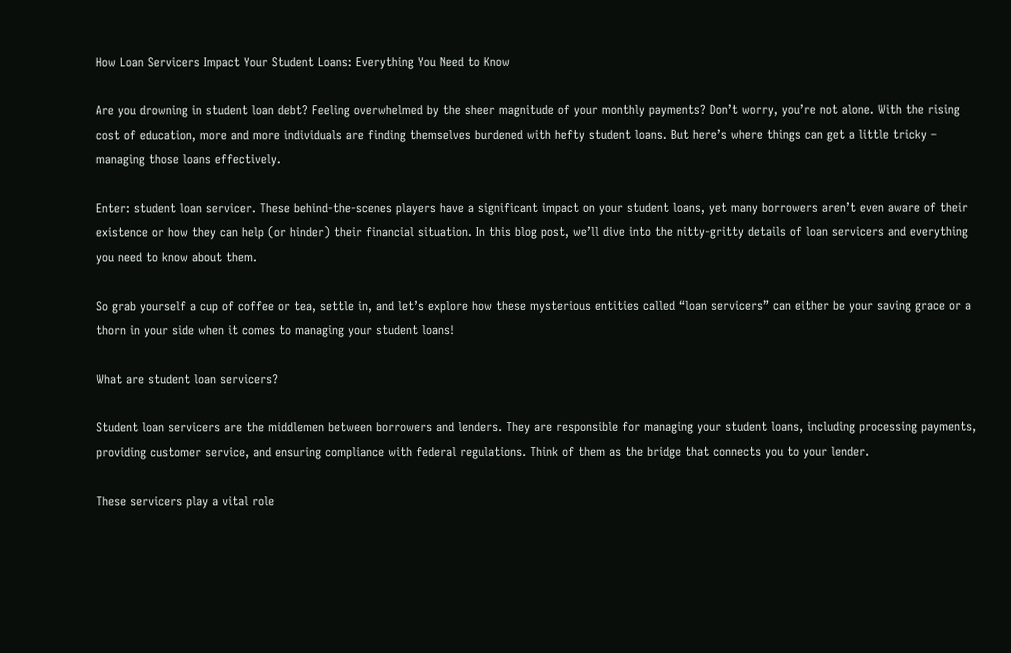How Loan Servicers Impact Your Student Loans: Everything You Need to Know

Are you drowning in student loan debt? Feeling overwhelmed by the sheer magnitude of your monthly payments? Don’t worry, you’re not alone. With the rising cost of education, more and more individuals are finding themselves burdened with hefty student loans. But here’s where things can get a little tricky – managing those loans effectively.

Enter: student loan servicer. These behind-the-scenes players have a significant impact on your student loans, yet many borrowers aren’t even aware of their existence or how they can help (or hinder) their financial situation. In this blog post, we’ll dive into the nitty-gritty details of loan servicers and everything you need to know about them.

So grab yourself a cup of coffee or tea, settle in, and let’s explore how these mysterious entities called “loan servicers” can either be your saving grace or a thorn in your side when it comes to managing your student loans!

What are student loan servicers?

Student loan servicers are the middlemen between borrowers and lenders. They are responsible for managing your student loans, including processing payments, providing customer service, and ensuring compliance with federal regulations. Think of them as the bridge that connects you to your lender.

These servicers play a vital role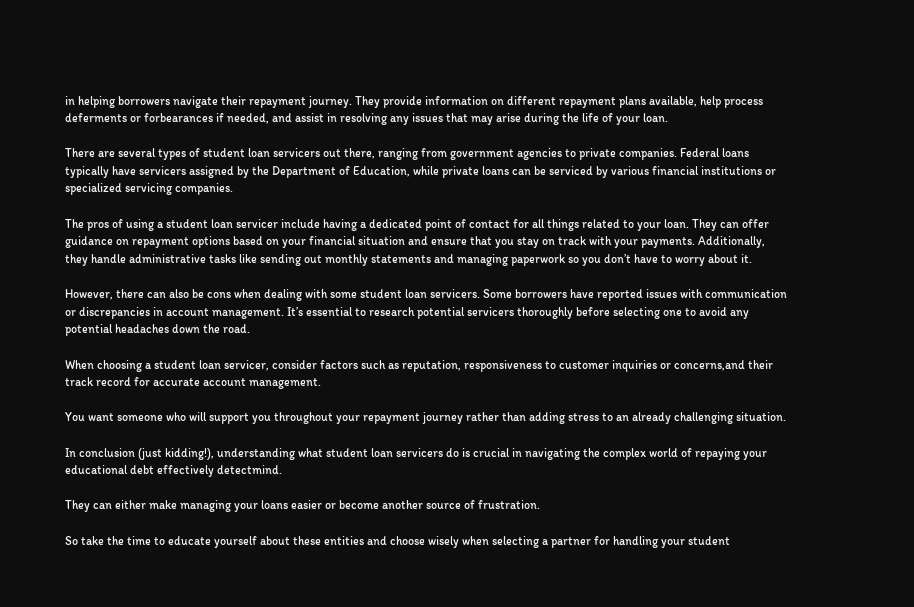in helping borrowers navigate their repayment journey. They provide information on different repayment plans available, help process deferments or forbearances if needed, and assist in resolving any issues that may arise during the life of your loan.

There are several types of student loan servicers out there, ranging from government agencies to private companies. Federal loans typically have servicers assigned by the Department of Education, while private loans can be serviced by various financial institutions or specialized servicing companies.

The pros of using a student loan servicer include having a dedicated point of contact for all things related to your loan. They can offer guidance on repayment options based on your financial situation and ensure that you stay on track with your payments. Additionally, they handle administrative tasks like sending out monthly statements and managing paperwork so you don’t have to worry about it.

However, there can also be cons when dealing with some student loan servicers. Some borrowers have reported issues with communication or discrepancies in account management. It’s essential to research potential servicers thoroughly before selecting one to avoid any potential headaches down the road.

When choosing a student loan servicer, consider factors such as reputation, responsiveness to customer inquiries or concerns,and their track record for accurate account management.

You want someone who will support you throughout your repayment journey rather than adding stress to an already challenging situation.

In conclusion (just kidding!), understanding what student loan servicers do is crucial in navigating the complex world of repaying your educational debt effectively detectmind.

They can either make managing your loans easier or become another source of frustration.

So take the time to educate yourself about these entities and choose wisely when selecting a partner for handling your student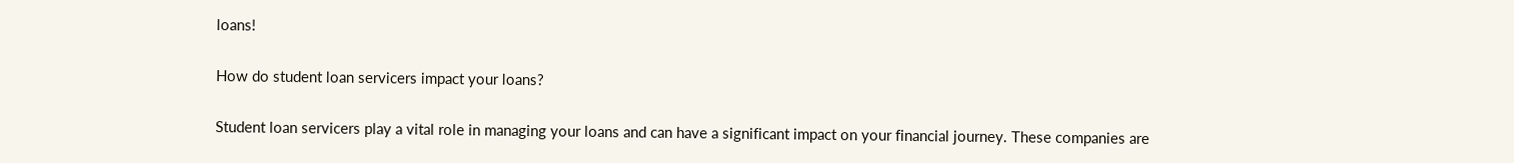loans!

How do student loan servicers impact your loans?

Student loan servicers play a vital role in managing your loans and can have a significant impact on your financial journey. These companies are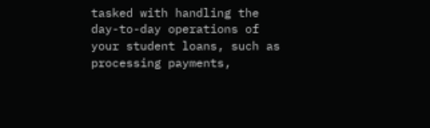tasked with handling the day-to-day operations of your student loans, such as processing payments,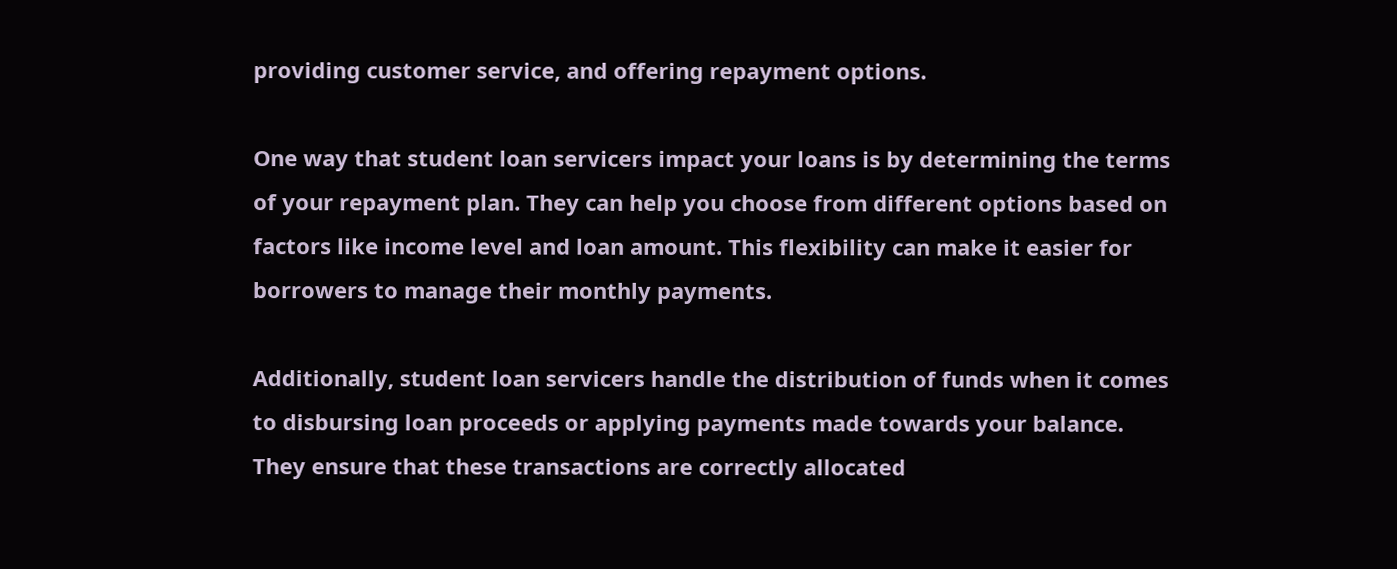providing customer service, and offering repayment options.

One way that student loan servicers impact your loans is by determining the terms of your repayment plan. They can help you choose from different options based on factors like income level and loan amount. This flexibility can make it easier for borrowers to manage their monthly payments.

Additionally, student loan servicers handle the distribution of funds when it comes to disbursing loan proceeds or applying payments made towards your balance. They ensure that these transactions are correctly allocated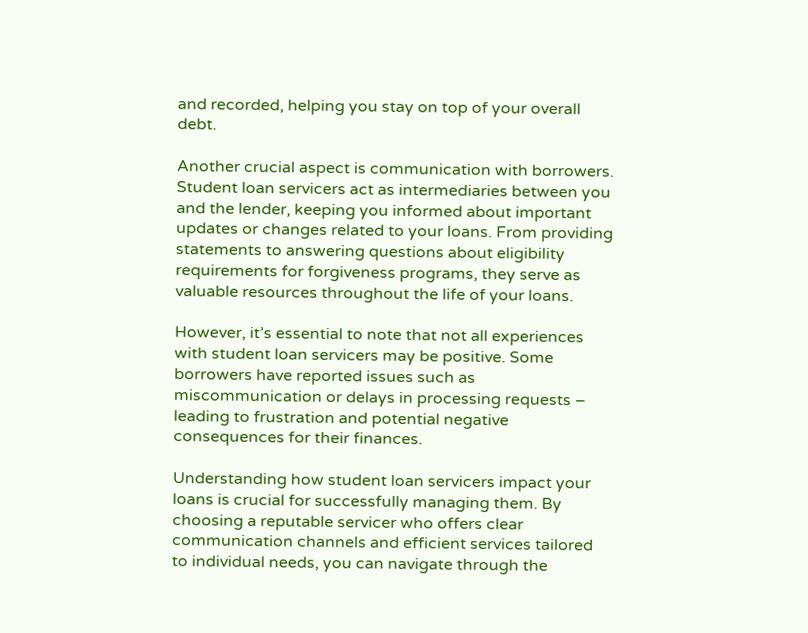and recorded, helping you stay on top of your overall debt.

Another crucial aspect is communication with borrowers. Student loan servicers act as intermediaries between you and the lender, keeping you informed about important updates or changes related to your loans. From providing statements to answering questions about eligibility requirements for forgiveness programs, they serve as valuable resources throughout the life of your loans.

However, it’s essential to note that not all experiences with student loan servicers may be positive. Some borrowers have reported issues such as miscommunication or delays in processing requests – leading to frustration and potential negative consequences for their finances.

Understanding how student loan servicers impact your loans is crucial for successfully managing them. By choosing a reputable servicer who offers clear communication channels and efficient services tailored to individual needs, you can navigate through the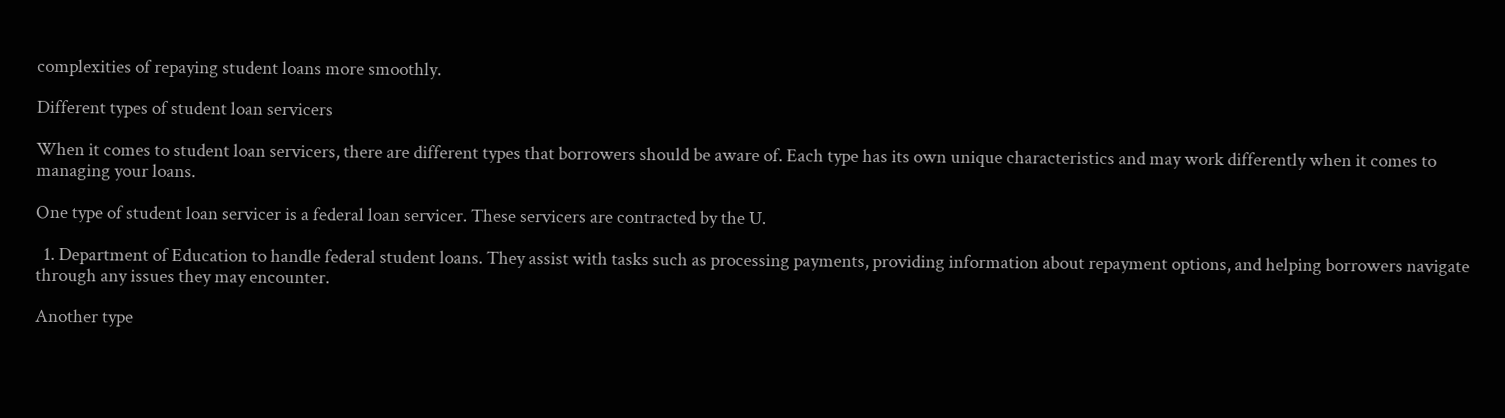complexities of repaying student loans more smoothly.

Different types of student loan servicers

When it comes to student loan servicers, there are different types that borrowers should be aware of. Each type has its own unique characteristics and may work differently when it comes to managing your loans.

One type of student loan servicer is a federal loan servicer. These servicers are contracted by the U.

  1. Department of Education to handle federal student loans. They assist with tasks such as processing payments, providing information about repayment options, and helping borrowers navigate through any issues they may encounter.

Another type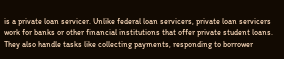is a private loan servicer. Unlike federal loan servicers, private loan servicers work for banks or other financial institutions that offer private student loans. They also handle tasks like collecting payments, responding to borrower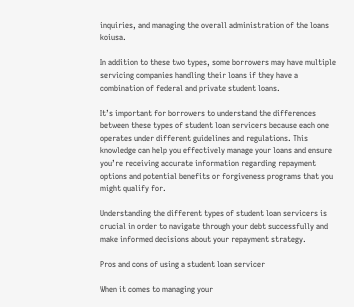inquiries, and managing the overall administration of the loans koiusa.

In addition to these two types, some borrowers may have multiple servicing companies handling their loans if they have a combination of federal and private student loans.

It’s important for borrowers to understand the differences between these types of student loan servicers because each one operates under different guidelines and regulations. This knowledge can help you effectively manage your loans and ensure you’re receiving accurate information regarding repayment options and potential benefits or forgiveness programs that you might qualify for.

Understanding the different types of student loan servicers is crucial in order to navigate through your debt successfully and make informed decisions about your repayment strategy.

Pros and cons of using a student loan servicer

When it comes to managing your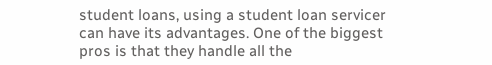student loans, using a student loan servicer can have its advantages. One of the biggest pros is that they handle all the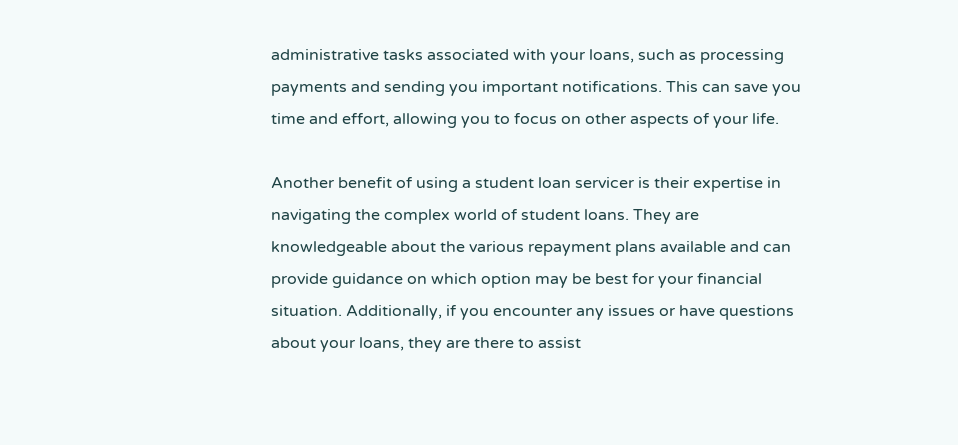administrative tasks associated with your loans, such as processing payments and sending you important notifications. This can save you time and effort, allowing you to focus on other aspects of your life.

Another benefit of using a student loan servicer is their expertise in navigating the complex world of student loans. They are knowledgeable about the various repayment plans available and can provide guidance on which option may be best for your financial situation. Additionally, if you encounter any issues or have questions about your loans, they are there to assist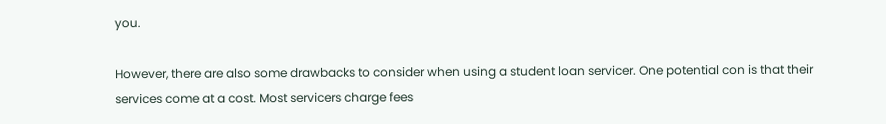you.

However, there are also some drawbacks to consider when using a student loan servicer. One potential con is that their services come at a cost. Most servicers charge fees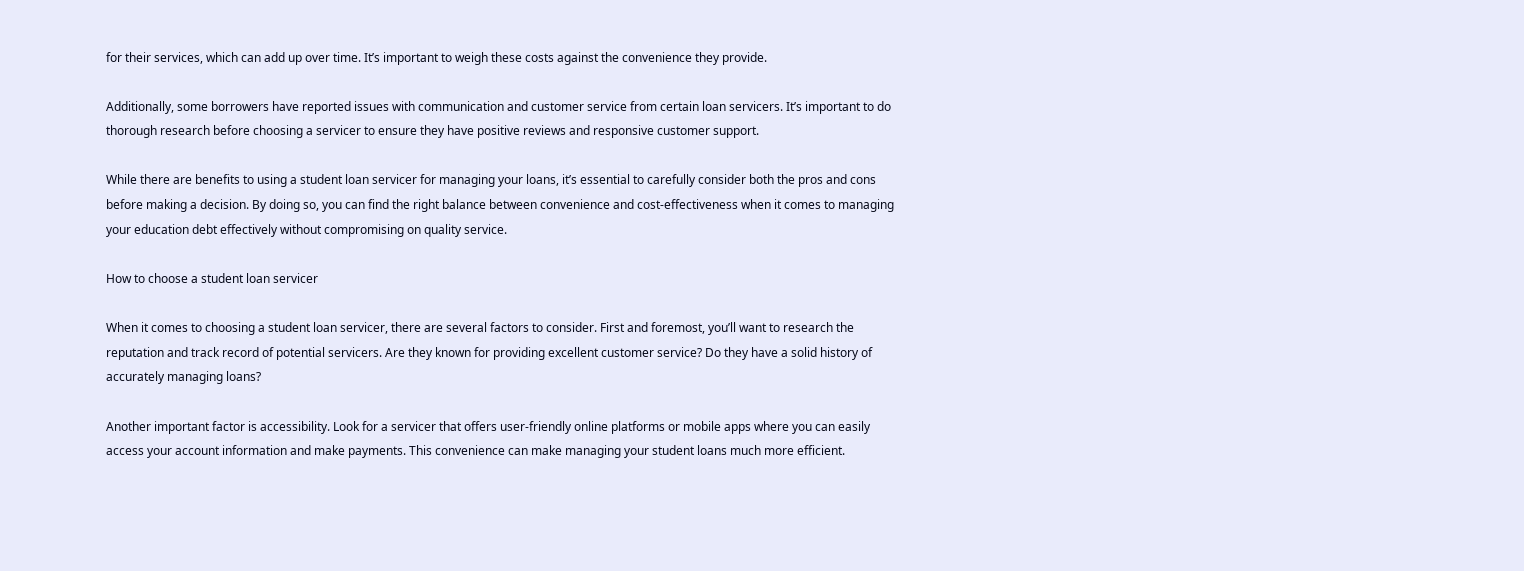for their services, which can add up over time. It’s important to weigh these costs against the convenience they provide.

Additionally, some borrowers have reported issues with communication and customer service from certain loan servicers. It’s important to do thorough research before choosing a servicer to ensure they have positive reviews and responsive customer support.

While there are benefits to using a student loan servicer for managing your loans, it’s essential to carefully consider both the pros and cons before making a decision. By doing so, you can find the right balance between convenience and cost-effectiveness when it comes to managing your education debt effectively without compromising on quality service.

How to choose a student loan servicer

When it comes to choosing a student loan servicer, there are several factors to consider. First and foremost, you’ll want to research the reputation and track record of potential servicers. Are they known for providing excellent customer service? Do they have a solid history of accurately managing loans?

Another important factor is accessibility. Look for a servicer that offers user-friendly online platforms or mobile apps where you can easily access your account information and make payments. This convenience can make managing your student loans much more efficient.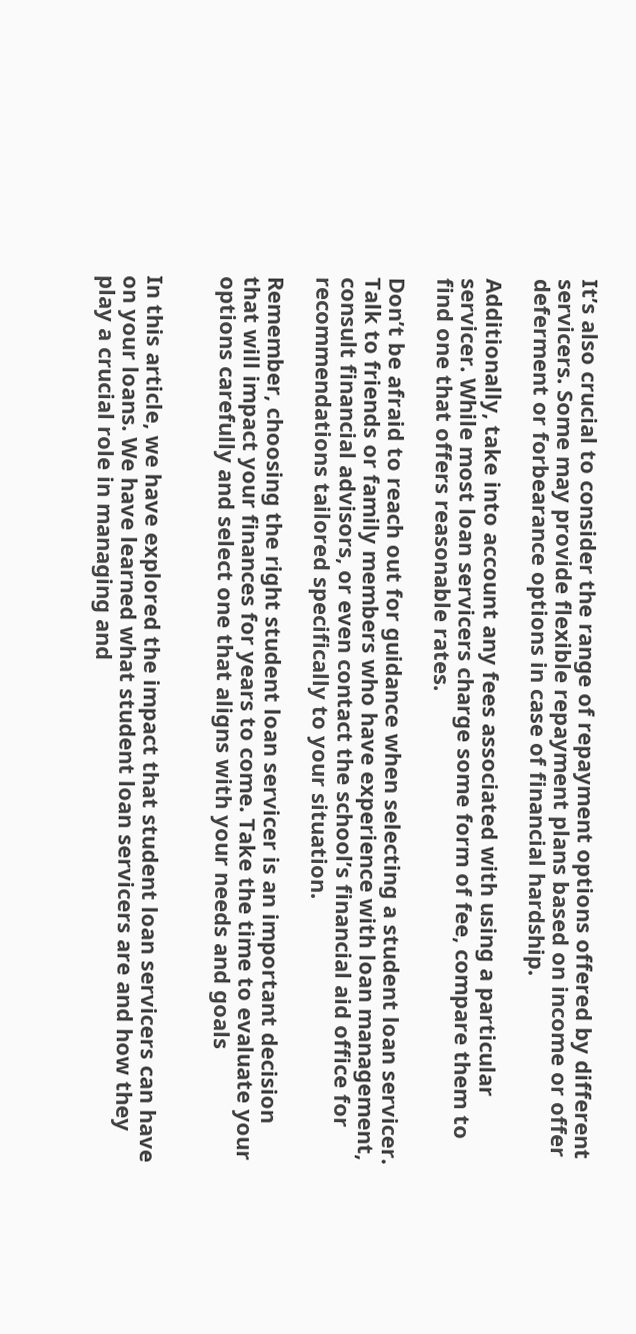It’s also crucial to consider the range of repayment options offered by different servicers. Some may provide flexible repayment plans based on income or offer deferment or forbearance options in case of financial hardship.

Additionally, take into account any fees associated with using a particular servicer. While most loan servicers charge some form of fee, compare them to find one that offers reasonable rates.

Don’t be afraid to reach out for guidance when selecting a student loan servicer. Talk to friends or family members who have experience with loan management, consult financial advisors, or even contact the school’s financial aid office for recommendations tailored specifically to your situation.

Remember, choosing the right student loan servicer is an important decision that will impact your finances for years to come. Take the time to evaluate your options carefully and select one that aligns with your needs and goals


In this article, we have explored the impact that student loan servicers can have on your loans. We have learned what student loan servicers are and how they play a crucial role in managing and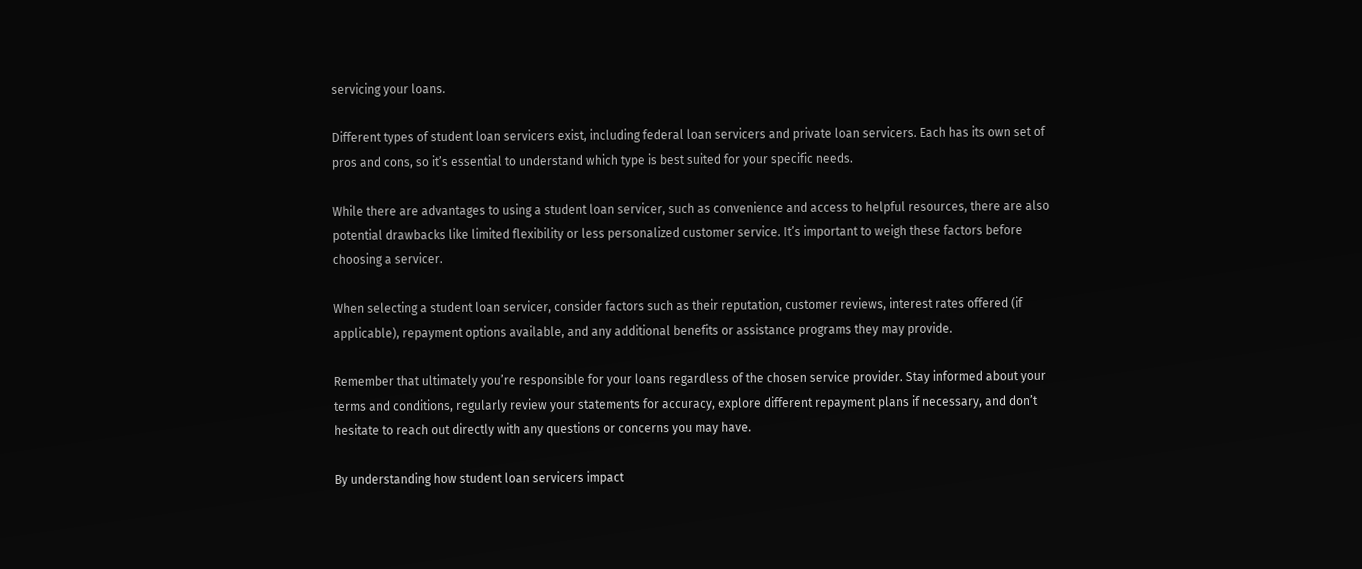servicing your loans.

Different types of student loan servicers exist, including federal loan servicers and private loan servicers. Each has its own set of pros and cons, so it’s essential to understand which type is best suited for your specific needs.

While there are advantages to using a student loan servicer, such as convenience and access to helpful resources, there are also potential drawbacks like limited flexibility or less personalized customer service. It’s important to weigh these factors before choosing a servicer.

When selecting a student loan servicer, consider factors such as their reputation, customer reviews, interest rates offered (if applicable), repayment options available, and any additional benefits or assistance programs they may provide.

Remember that ultimately you’re responsible for your loans regardless of the chosen service provider. Stay informed about your terms and conditions, regularly review your statements for accuracy, explore different repayment plans if necessary, and don’t hesitate to reach out directly with any questions or concerns you may have.

By understanding how student loan servicers impact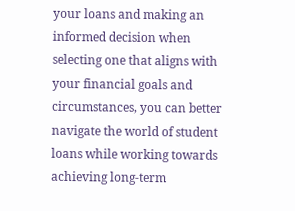your loans and making an informed decision when selecting one that aligns with your financial goals and circumstances, you can better navigate the world of student loans while working towards achieving long-term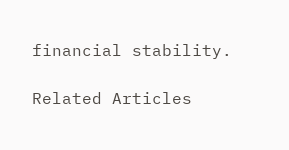financial stability.

Related Articles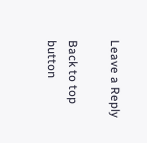Leave a Reply

Back to top button